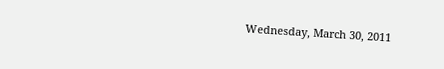Wednesday, March 30, 2011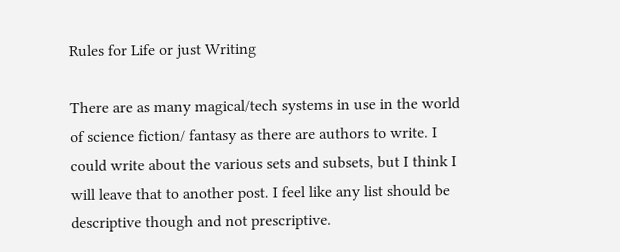Rules for Life or just Writing

There are as many magical/tech systems in use in the world of science fiction/ fantasy as there are authors to write. I could write about the various sets and subsets, but I think I will leave that to another post. I feel like any list should be descriptive though and not prescriptive.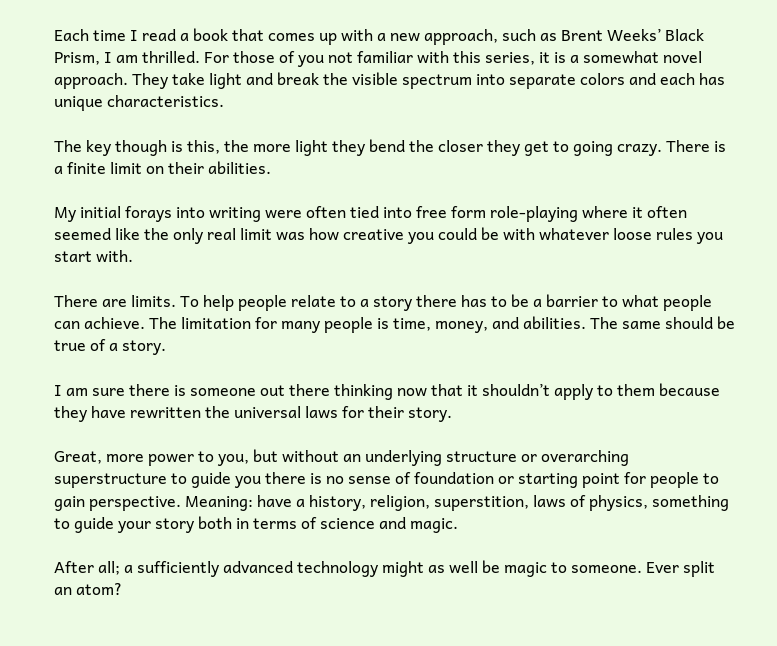Each time I read a book that comes up with a new approach, such as Brent Weeks’ Black Prism, I am thrilled. For those of you not familiar with this series, it is a somewhat novel approach. They take light and break the visible spectrum into separate colors and each has unique characteristics.

The key though is this, the more light they bend the closer they get to going crazy. There is a finite limit on their abilities.

My initial forays into writing were often tied into free form role-playing where it often seemed like the only real limit was how creative you could be with whatever loose rules you start with.

There are limits. To help people relate to a story there has to be a barrier to what people can achieve. The limitation for many people is time, money, and abilities. The same should be true of a story.

I am sure there is someone out there thinking now that it shouldn’t apply to them because they have rewritten the universal laws for their story.

Great, more power to you, but without an underlying structure or overarching superstructure to guide you there is no sense of foundation or starting point for people to gain perspective. Meaning: have a history, religion, superstition, laws of physics, something to guide your story both in terms of science and magic.

After all; a sufficiently advanced technology might as well be magic to someone. Ever split an atom?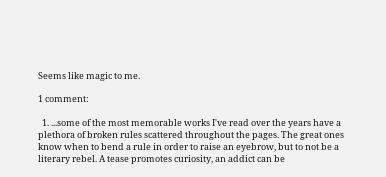Seems like magic to me.

1 comment:

  1. ...some of the most memorable works I've read over the years have a plethora of broken rules scattered throughout the pages. The great ones know when to bend a rule in order to raise an eyebrow, but to not be a literary rebel. A tease promotes curiosity, an addict can be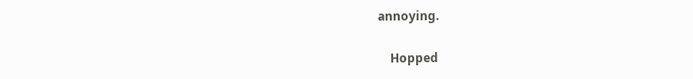annoying.

    Hopped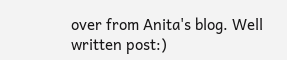over from Anita's blog. Well written post:)